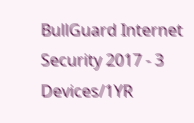BullGuard Internet Security 2017 - 3 Devices/1YR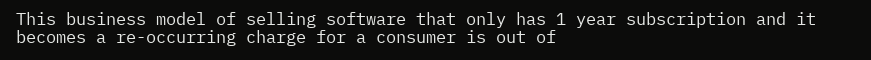This business model of selling software that only has 1 year subscription and it becomes a re-occurring charge for a consumer is out of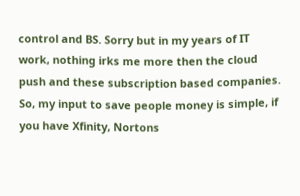control and BS. Sorry but in my years of IT work, nothing irks me more then the cloud push and these subscription based companies. So, my input to save people money is simple, if you have Xfinity, Nortons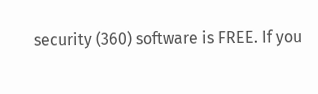security (360) software is FREE. If you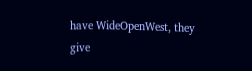have WideOpenWest, they give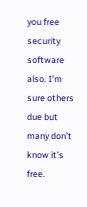you free security software also. I’m sure others due but many don’t know it’s free.